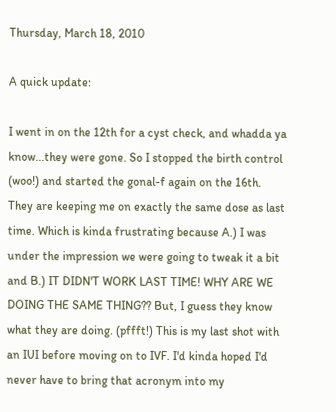Thursday, March 18, 2010

A quick update:

I went in on the 12th for a cyst check, and whadda ya know...they were gone. So I stopped the birth control (woo!) and started the gonal-f again on the 16th. They are keeping me on exactly the same dose as last time. Which is kinda frustrating because A.) I was under the impression we were going to tweak it a bit and B.) IT DIDN'T WORK LAST TIME! WHY ARE WE DOING THE SAME THING?? But, I guess they know what they are doing. (pffft!) This is my last shot with an IUI before moving on to IVF. I'd kinda hoped I'd never have to bring that acronym into my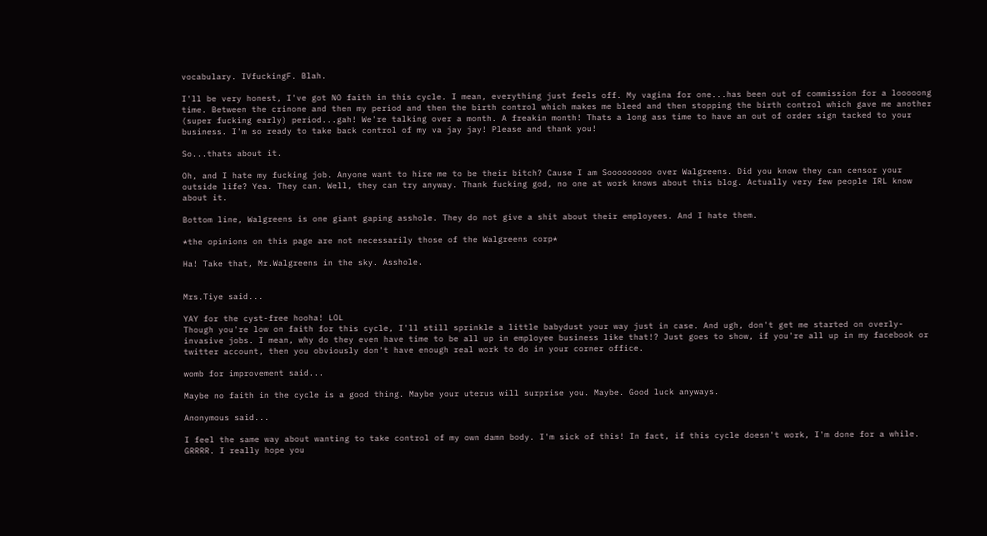vocabulary. IVfuckingF. Blah.

I'll be very honest, I've got NO faith in this cycle. I mean, everything just feels off. My vagina for one...has been out of commission for a looooong time. Between the crinone and then my period and then the birth control which makes me bleed and then stopping the birth control which gave me another (super fucking early) period...gah! We're talking over a month. A freakin month! Thats a long ass time to have an out of order sign tacked to your business. I'm so ready to take back control of my va jay jay! Please and thank you!

So...thats about it.

Oh, and I hate my fucking job. Anyone want to hire me to be their bitch? Cause I am Sooooooooo over Walgreens. Did you know they can censor your outside life? Yea. They can. Well, they can try anyway. Thank fucking god, no one at work knows about this blog. Actually very few people IRL know about it.

Bottom line, Walgreens is one giant gaping asshole. They do not give a shit about their employees. And I hate them.

*the opinions on this page are not necessarily those of the Walgreens corp*

Ha! Take that, Mr.Walgreens in the sky. Asshole.


Mrs.Tiye said...

YAY for the cyst-free hooha! LOL
Though you're low on faith for this cycle, I'll still sprinkle a little babydust your way just in case. And ugh, don't get me started on overly-invasive jobs. I mean, why do they even have time to be all up in employee business like that!? Just goes to show, if you're all up in my facebook or twitter account, then you obviously don't have enough real work to do in your corner office.

womb for improvement said...

Maybe no faith in the cycle is a good thing. Maybe your uterus will surprise you. Maybe. Good luck anyways.

Anonymous said...

I feel the same way about wanting to take control of my own damn body. I'm sick of this! In fact, if this cycle doesn't work, I'm done for a while. GRRRR. I really hope you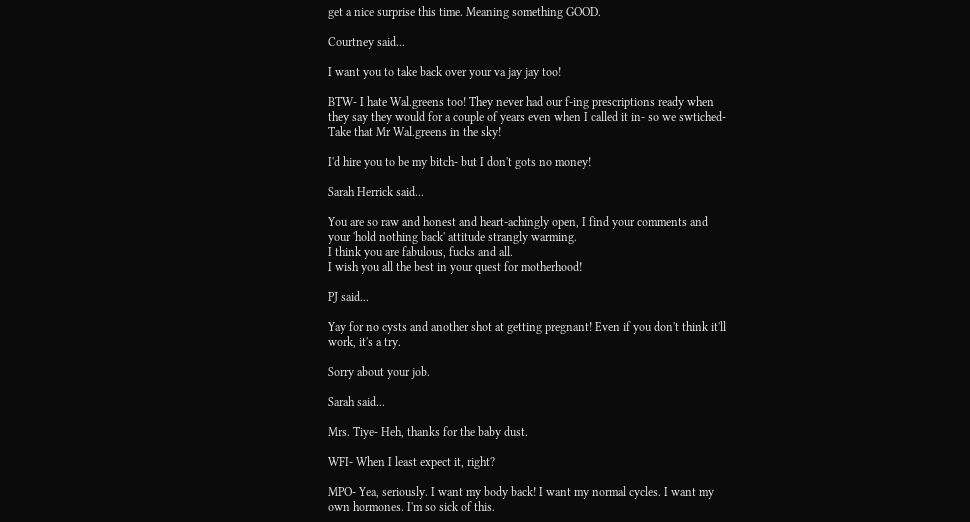get a nice surprise this time. Meaning something GOOD.

Courtney said...

I want you to take back over your va jay jay too!

BTW- I hate Wal.greens too! They never had our f-ing prescriptions ready when they say they would for a couple of years even when I called it in- so we swtiched- Take that Mr Wal.greens in the sky!

I'd hire you to be my bitch- but I don't gots no money!

Sarah Herrick said...

You are so raw and honest and heart-achingly open, I find your comments and your 'hold nothing back' attitude strangly warming.
I think you are fabulous, fucks and all.
I wish you all the best in your quest for motherhood!

PJ said...

Yay for no cysts and another shot at getting pregnant! Even if you don't think it'll work, it's a try.

Sorry about your job.

Sarah said...

Mrs. Tiye- Heh, thanks for the baby dust.

WFI- When I least expect it, right?

MPO- Yea, seriously. I want my body back! I want my normal cycles. I want my own hormones. I'm so sick of this.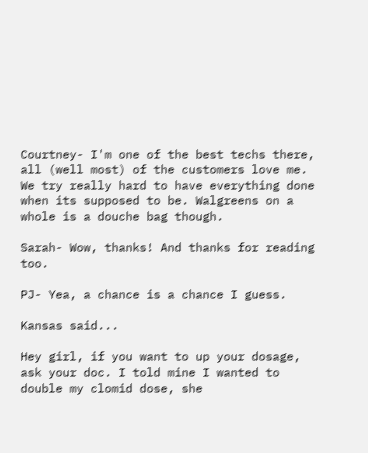Courtney- I'm one of the best techs there, all (well most) of the customers love me. We try really hard to have everything done when its supposed to be. Walgreens on a whole is a douche bag though.

Sarah- Wow, thanks! And thanks for reading too.

PJ- Yea, a chance is a chance I guess.

Kansas said...

Hey girl, if you want to up your dosage, ask your doc. I told mine I wanted to double my clomid dose, she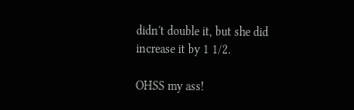didn't double it, but she did increase it by 1 1/2.

OHSS my ass!